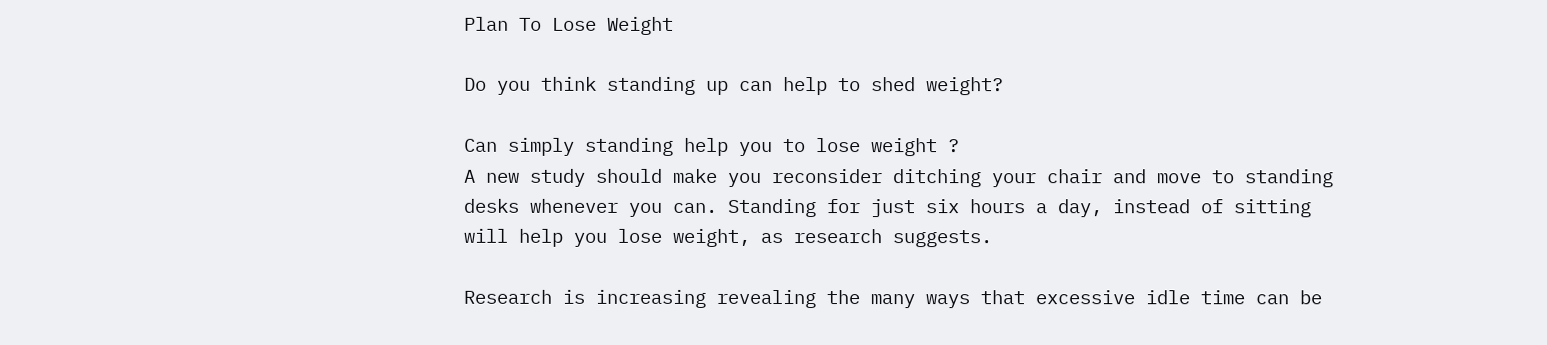Plan To Lose Weight

Do you think standing up can help to shed weight?

Can simply standing help you to lose weight ?
A new study should make you reconsider ditching your chair and move to standing desks whenever you can. Standing for just six hours a day, instead of sitting will help you lose weight, as research suggests.

Research is increasing revealing the many ways that excessive idle time can be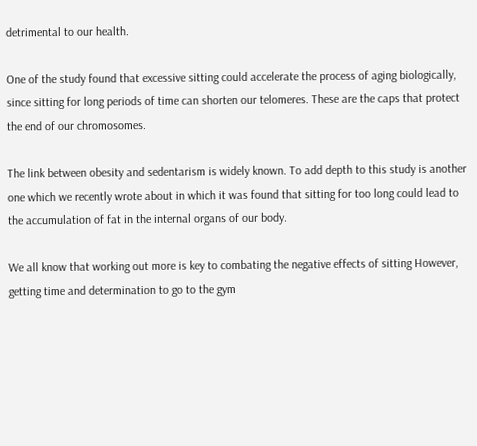detrimental to our health.

One of the study found that excessive sitting could accelerate the process of aging biologically, since sitting for long periods of time can shorten our telomeres. These are the caps that protect the end of our chromosomes.

The link between obesity and sedentarism is widely known. To add depth to this study is another one which we recently wrote about in which it was found that sitting for too long could lead to the accumulation of fat in the internal organs of our body.

We all know that working out more is key to combating the negative effects of sitting However, getting time and determination to go to the gym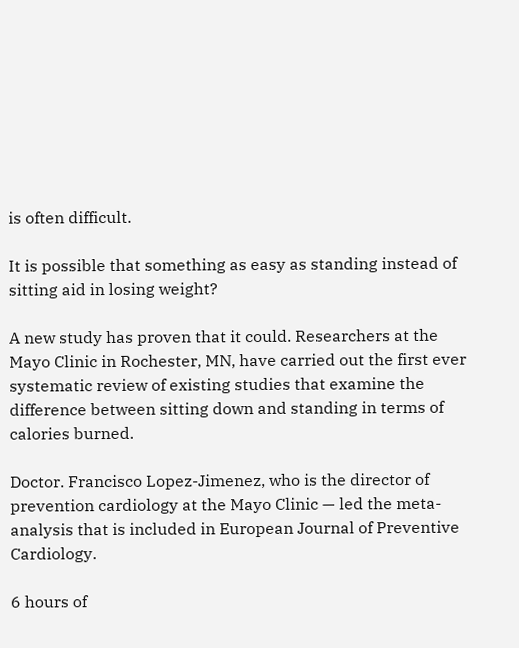is often difficult.

It is possible that something as easy as standing instead of sitting aid in losing weight?

A new study has proven that it could. Researchers at the Mayo Clinic in Rochester, MN, have carried out the first ever systematic review of existing studies that examine the difference between sitting down and standing in terms of calories burned.

Doctor. Francisco Lopez-Jimenez, who is the director of prevention cardiology at the Mayo Clinic — led the meta-analysis that is included in European Journal of Preventive Cardiology.

6 hours of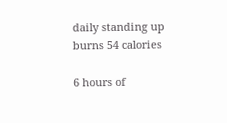daily standing up burns 54 calories

6 hours of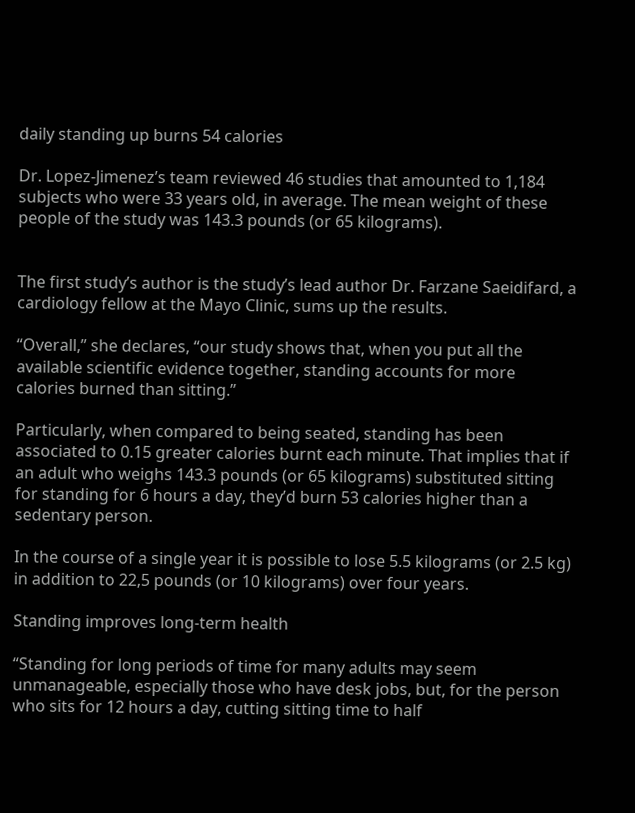daily standing up burns 54 calories

Dr. Lopez-Jimenez’s team reviewed 46 studies that amounted to 1,184 subjects who were 33 years old, in average. The mean weight of these people of the study was 143.3 pounds (or 65 kilograms).


The first study’s author is the study’s lead author Dr. Farzane Saeidifard, a cardiology fellow at the Mayo Clinic, sums up the results.

“Overall,” she declares, “our study shows that, when you put all the available scientific evidence together, standing accounts for more calories burned than sitting.”

Particularly, when compared to being seated, standing has been associated to 0.15 greater calories burnt each minute. That implies that if an adult who weighs 143.3 pounds (or 65 kilograms) substituted sitting for standing for 6 hours a day, they’d burn 53 calories higher than a sedentary person.

In the course of a single year it is possible to lose 5.5 kilograms (or 2.5 kg) in addition to 22,5 pounds (or 10 kilograms) over four years.

Standing improves long-term health

“Standing for long periods of time for many adults may seem unmanageable, especially those who have desk jobs, but, for the person who sits for 12 hours a day, cutting sitting time to half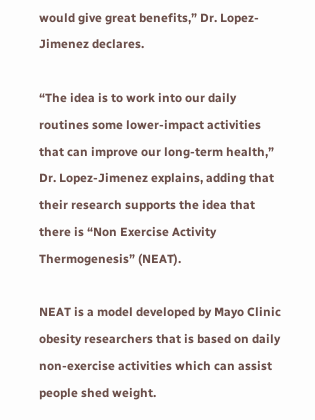would give great benefits,” Dr. Lopez-Jimenez declares.

“The idea is to work into our daily routines some lower-impact activities that can improve our long-term health,” Dr. Lopez-Jimenez explains, adding that their research supports the idea that there is “Non Exercise Activity Thermogenesis” (NEAT).

NEAT is a model developed by Mayo Clinic obesity researchers that is based on daily non-exercise activities which can assist people shed weight.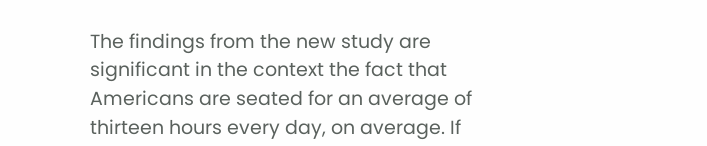The findings from the new study are significant in the context the fact that Americans are seated for an average of thirteen hours every day, on average. If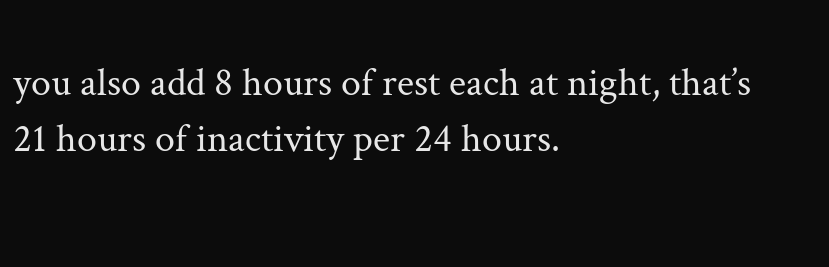you also add 8 hours of rest each at night, that’s 21 hours of inactivity per 24 hours.